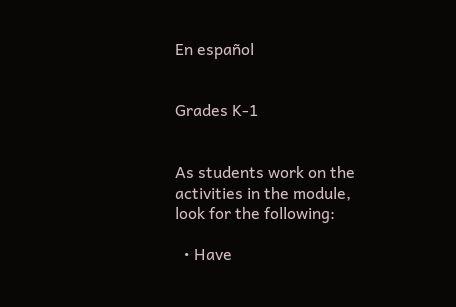En español


Grades K-1


As students work on the activities in the module, look for the following:

  • Have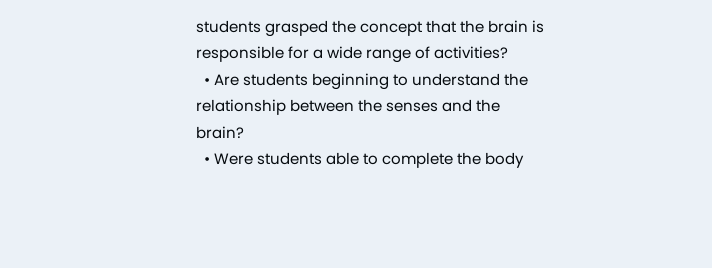students grasped the concept that the brain is responsible for a wide range of activities?
  • Are students beginning to understand the relationship between the senses and the brain?
  • Were students able to complete the body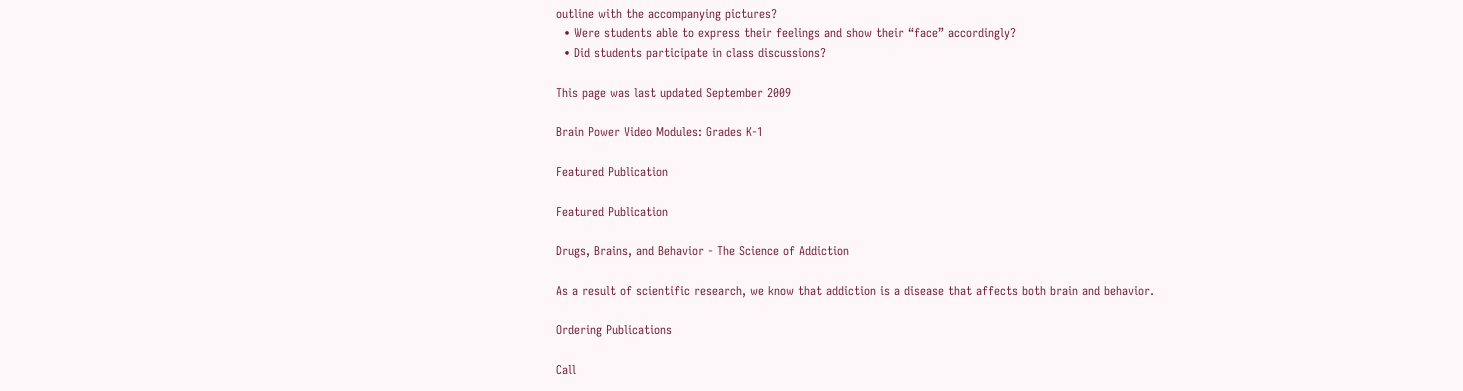outline with the accompanying pictures?
  • Were students able to express their feelings and show their “face” accordingly?
  • Did students participate in class discussions?

This page was last updated September 2009

Brain Power Video Modules: Grades K-1

Featured Publication

Featured Publication

Drugs, Brains, and Behavior - The Science of Addiction

As a result of scientific research, we know that addiction is a disease that affects both brain and behavior.

Ordering Publications

Call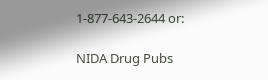1-877-643-2644 or:

NIDA Drug Pubs